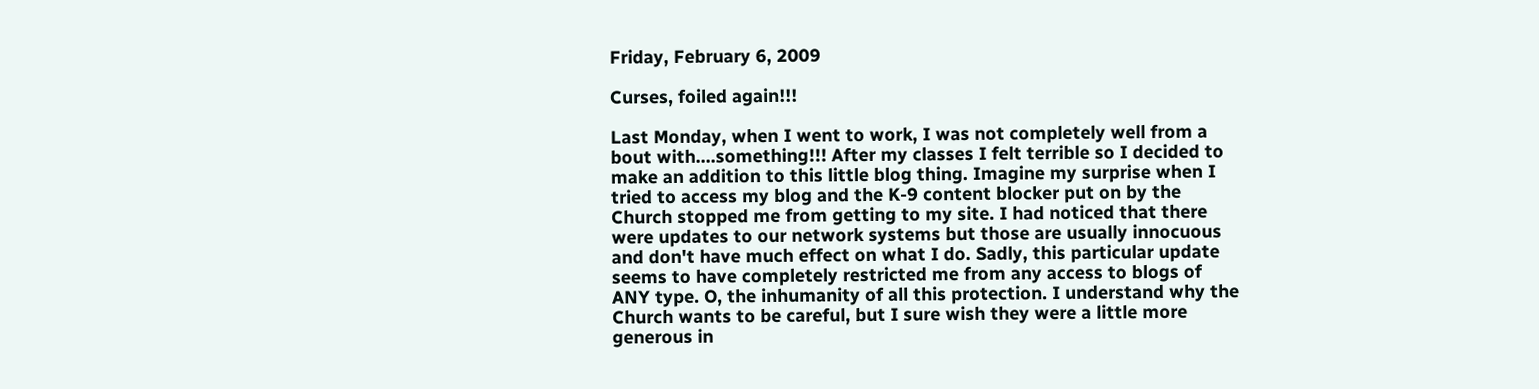Friday, February 6, 2009

Curses, foiled again!!!

Last Monday, when I went to work, I was not completely well from a bout with….something!!! After my classes I felt terrible so I decided to make an addition to this little blog thing. Imagine my surprise when I tried to access my blog and the K-9 content blocker put on by the Church stopped me from getting to my site. I had noticed that there were updates to our network systems but those are usually innocuous and don't have much effect on what I do. Sadly, this particular update seems to have completely restricted me from any access to blogs of ANY type. O, the inhumanity of all this protection. I understand why the Church wants to be careful, but I sure wish they were a little more generous in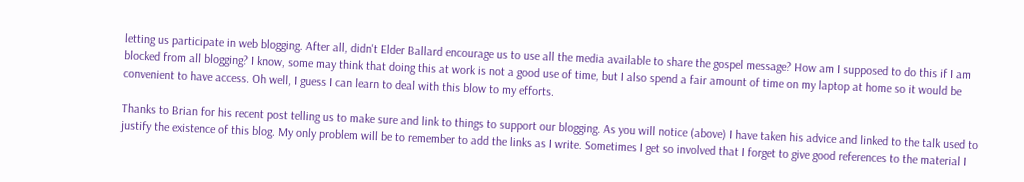letting us participate in web blogging. After all, didn't Elder Ballard encourage us to use all the media available to share the gospel message? How am I supposed to do this if I am blocked from all blogging? I know, some may think that doing this at work is not a good use of time, but I also spend a fair amount of time on my laptop at home so it would be convenient to have access. Oh well, I guess I can learn to deal with this blow to my efforts.

Thanks to Brian for his recent post telling us to make sure and link to things to support our blogging. As you will notice (above) I have taken his advice and linked to the talk used to justify the existence of this blog. My only problem will be to remember to add the links as I write. Sometimes I get so involved that I forget to give good references to the material I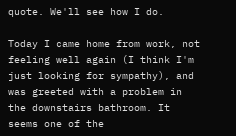quote. We'll see how I do.

Today I came home from work, not feeling well again (I think I'm just looking for sympathy), and was greeted with a problem in the downstairs bathroom. It seems one of the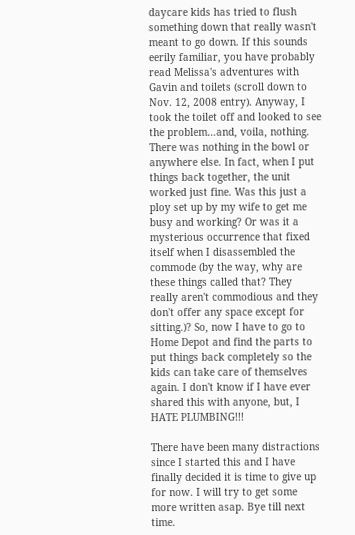daycare kids has tried to flush something down that really wasn't meant to go down. If this sounds eerily familiar, you have probably read Melissa's adventures with Gavin and toilets (scroll down to Nov. 12, 2008 entry). Anyway, I took the toilet off and looked to see the problem…and, voila, nothing. There was nothing in the bowl or anywhere else. In fact, when I put things back together, the unit worked just fine. Was this just a ploy set up by my wife to get me busy and working? Or was it a mysterious occurrence that fixed itself when I disassembled the commode (by the way, why are these things called that? They really aren't commodious and they don't offer any space except for sitting.)? So, now I have to go to Home Depot and find the parts to put things back completely so the kids can take care of themselves again. I don't know if I have ever shared this with anyone, but, I HATE PLUMBING!!!

There have been many distractions since I started this and I have finally decided it is time to give up for now. I will try to get some more written asap. Bye till next time.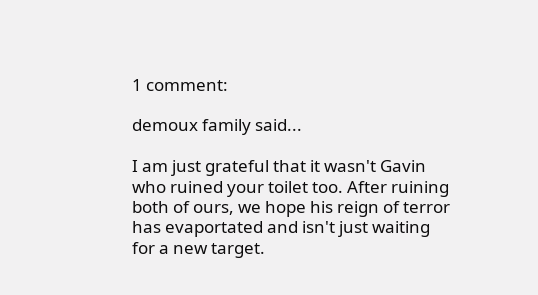1 comment:

demoux family said...

I am just grateful that it wasn't Gavin who ruined your toilet too. After ruining both of ours, we hope his reign of terror has evaportated and isn't just waiting for a new target.